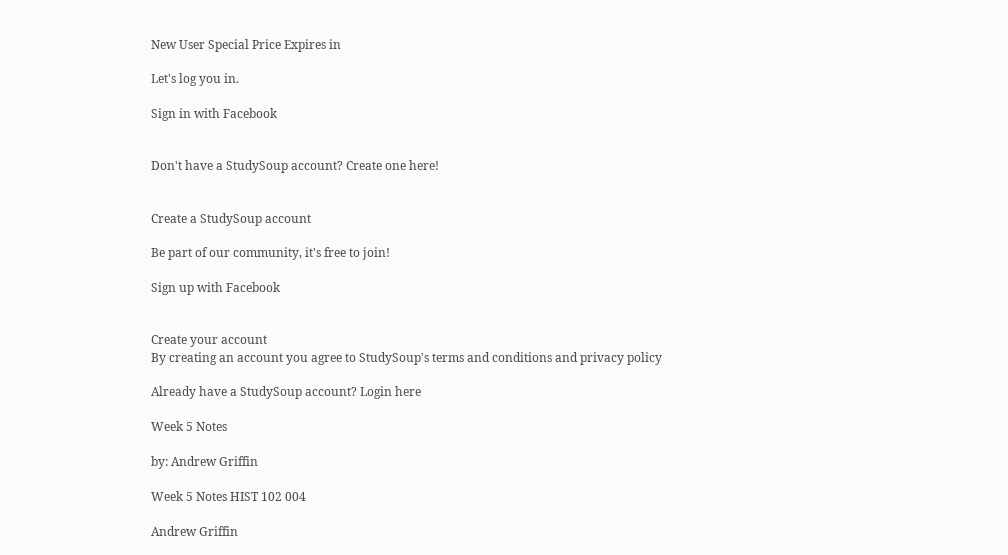New User Special Price Expires in

Let's log you in.

Sign in with Facebook


Don't have a StudySoup account? Create one here!


Create a StudySoup account

Be part of our community, it's free to join!

Sign up with Facebook


Create your account
By creating an account you agree to StudySoup's terms and conditions and privacy policy

Already have a StudySoup account? Login here

Week 5 Notes

by: Andrew Griffin

Week 5 Notes HIST 102 004

Andrew Griffin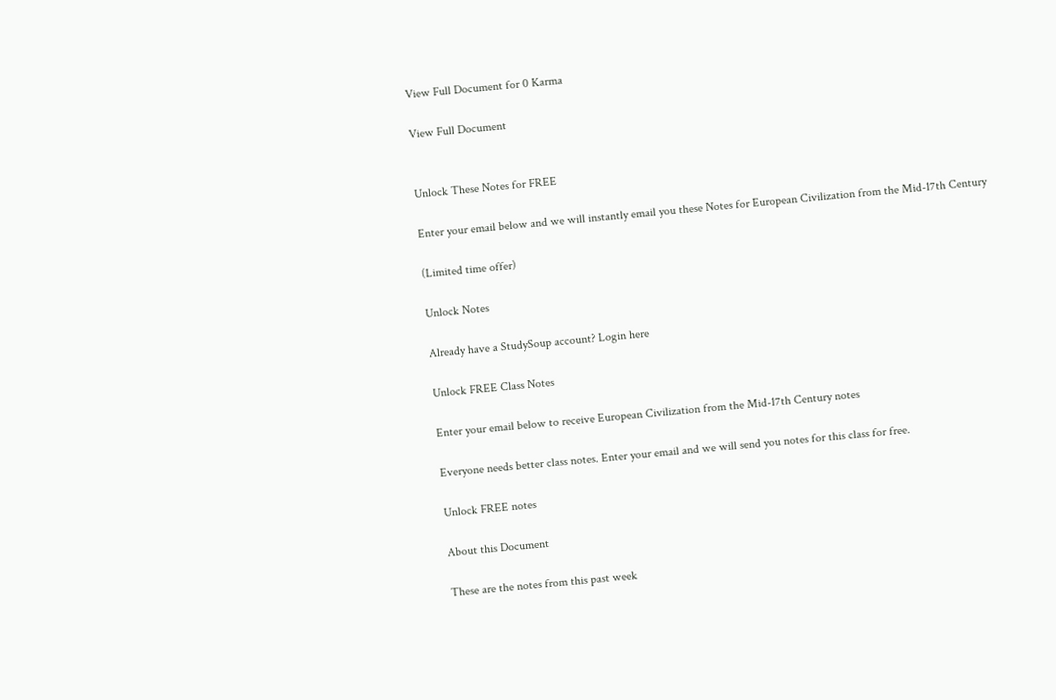View Full Document for 0 Karma

View Full Document


Unlock These Notes for FREE

Enter your email below and we will instantly email you these Notes for European Civilization from the Mid-17th Century

(Limited time offer)

Unlock Notes

Already have a StudySoup account? Login here

Unlock FREE Class Notes

Enter your email below to receive European Civilization from the Mid-17th Century notes

Everyone needs better class notes. Enter your email and we will send you notes for this class for free.

Unlock FREE notes

About this Document

These are the notes from this past week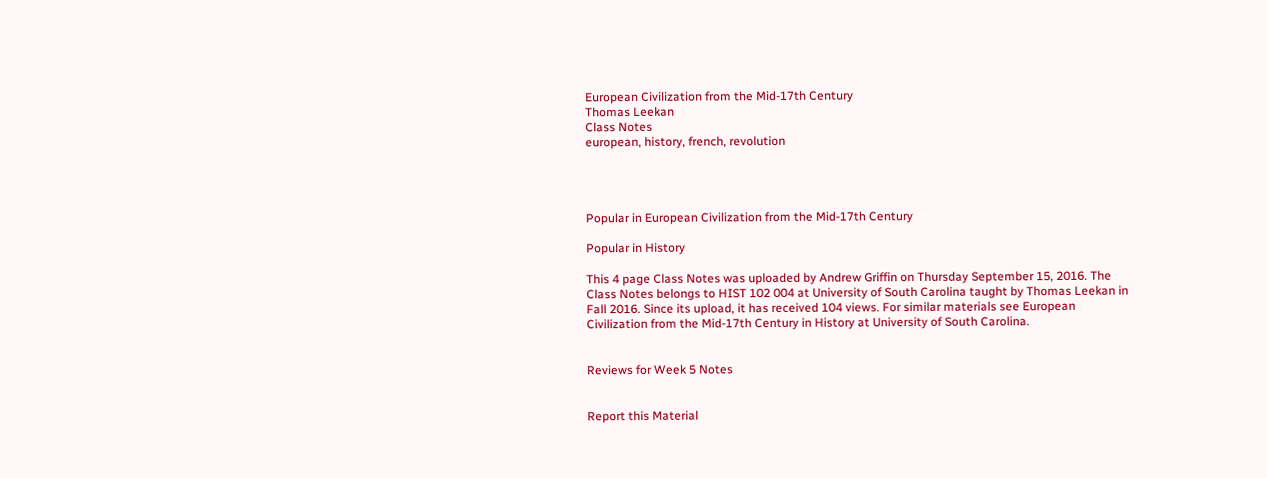European Civilization from the Mid-17th Century
Thomas Leekan
Class Notes
european, history, french, revolution




Popular in European Civilization from the Mid-17th Century

Popular in History

This 4 page Class Notes was uploaded by Andrew Griffin on Thursday September 15, 2016. The Class Notes belongs to HIST 102 004 at University of South Carolina taught by Thomas Leekan in Fall 2016. Since its upload, it has received 104 views. For similar materials see European Civilization from the Mid-17th Century in History at University of South Carolina.


Reviews for Week 5 Notes


Report this Material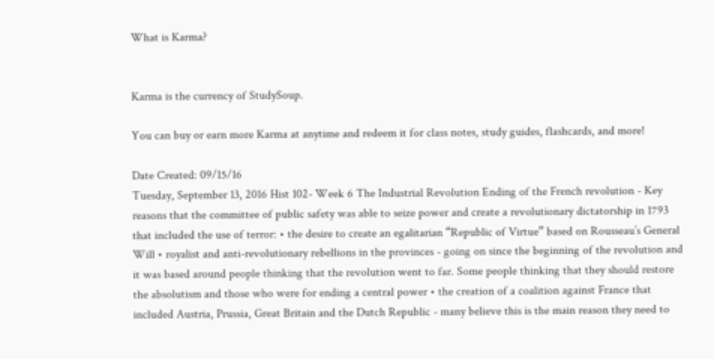What is Karma?


Karma is the currency of StudySoup.

You can buy or earn more Karma at anytime and redeem it for class notes, study guides, flashcards, and more!

Date Created: 09/15/16
Tuesday, September 13, 2016 Hist 102- Week 6 The Industrial Revolution Ending of the French revolution - Key reasons that the committee of public safety was able to seize power and create a revolutionary dictatorship in 1793 that included the use of terror: • the desire to create an egalitarian “Republic of Virtue” based on Rousseau’s General Will • royalist and anti-revolutionary rebellions in the provinces - going on since the beginning of the revolution and it was based around people thinking that the revolution went to far. Some people thinking that they should restore the absolutism and those who were for ending a central power • the creation of a coalition against France that included Austria, Prussia, Great Britain and the Dutch Republic - many believe this is the main reason they need to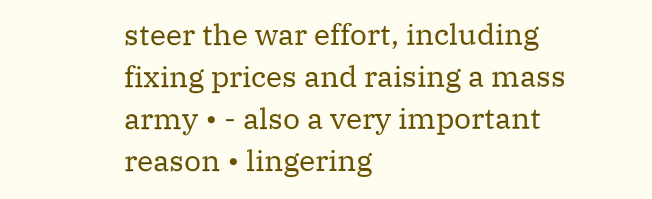steer the war effort, including fixing prices and raising a mass army • - also a very important reason • lingering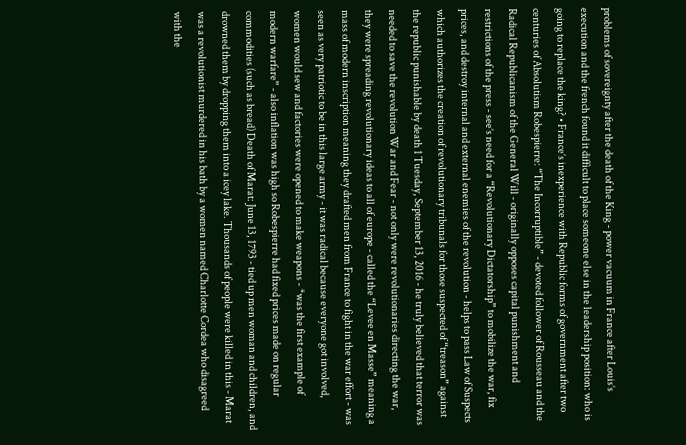problems of sovereignty after the death of the King - power vacuum in France after Louis’s execution and the french found it difficult to place someone else in the leadership position: who is going to replace the king? • France’s inexperience with Republic forms of government after two centuries of Absolutism Robespierre: “The Incorruptible” - devoted follower of Rousseau and the Radical Republicanism of the General Will - originally opposes capital punishment and restrictions of the press - see’s need for a “Revolutionary Dictatorship” to mobilize the war, fix prices, and destroy internal and external enemies of the revolution - helps to pass Law of Suspects which authorizes the creation of revolutionary tribunals for those suspected of “treason” against the republic punishable by death 1 Tuesday, September 13, 2016 - he truly believed that terror was needed to save the revolution War and Fear - not only were revolutionaries directing the war, they were spreading revolutionary ideas to all of europe - called the “Levee en Masse” meaning a mass of modern inscription meaning they drafted men from France to fight in the war effort - was seen as very patriotic to be in this large army - it was radical because everyone got involved, women would sew and factories were opened to make weapons - *was the first example of modern warfare” - also inflation was high so Robespierre had fixed prices made on regular commodities (such as bread) Death of Marat: June 13, 1793 - tied up men woman and children, and drowned them by dropping them into a icey lake. Thousands of people were killed in this - Marat was a revolutionist murdered in his bath by a women named Charlotte Cordea who disagreed with the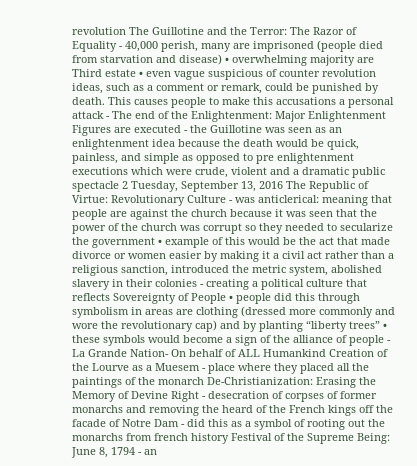revolution The Guillotine and the Terror: The Razor of Equality - 40,000 perish, many are imprisoned (people died from starvation and disease) • overwhelming majority are Third estate • even vague suspicious of counter revolution ideas, such as a comment or remark, could be punished by death. This causes people to make this accusations a personal attack - The end of the Enlightenment: Major Enlightenment Figures are executed - the Guillotine was seen as an enlightenment idea because the death would be quick, painless, and simple as opposed to pre enlightenment executions which were crude, violent and a dramatic public spectacle 2 Tuesday, September 13, 2016 The Republic of Virtue: Revolutionary Culture - was anticlerical: meaning that people are against the church because it was seen that the power of the church was corrupt so they needed to secularize the government • example of this would be the act that made divorce or women easier by making it a civil act rather than a religious sanction, introduced the metric system, abolished slavery in their colonies - creating a political culture that reflects Sovereignty of People • people did this through symbolism in areas are clothing (dressed more commonly and wore the revolutionary cap) and by planting “liberty trees” • these symbols would become a sign of the alliance of people - La Grande Nation- On behalf of ALL Humankind Creation of the Lourve as a Muesem - place where they placed all the paintings of the monarch De-Christianization: Erasing the Memory of Devine Right - desecration of corpses of former monarchs and removing the heard of the French kings off the facade of Notre Dam - did this as a symbol of rooting out the monarchs from french history Festival of the Supreme Being: June 8, 1794 - an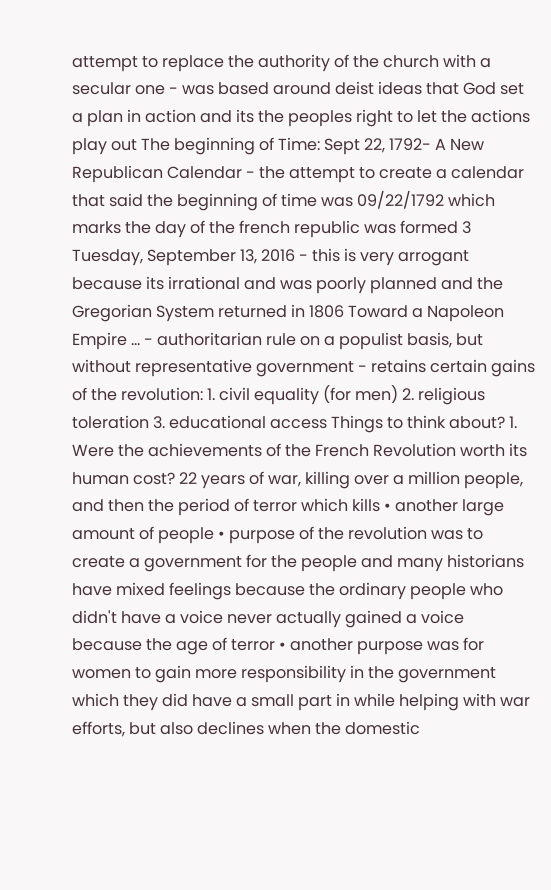attempt to replace the authority of the church with a secular one - was based around deist ideas that God set a plan in action and its the peoples right to let the actions play out The beginning of Time: Sept 22, 1792- A New Republican Calendar - the attempt to create a calendar that said the beginning of time was 09/22/1792 which marks the day of the french republic was formed 3 Tuesday, September 13, 2016 - this is very arrogant because its irrational and was poorly planned and the Gregorian System returned in 1806 Toward a Napoleon Empire … - authoritarian rule on a populist basis, but without representative government - retains certain gains of the revolution: 1. civil equality (for men) 2. religious toleration 3. educational access Things to think about? 1. Were the achievements of the French Revolution worth its human cost? 22 years of war, killing over a million people, and then the period of terror which kills • another large amount of people • purpose of the revolution was to create a government for the people and many historians have mixed feelings because the ordinary people who didn't have a voice never actually gained a voice because the age of terror • another purpose was for women to gain more responsibility in the government which they did have a small part in while helping with war efforts, but also declines when the domestic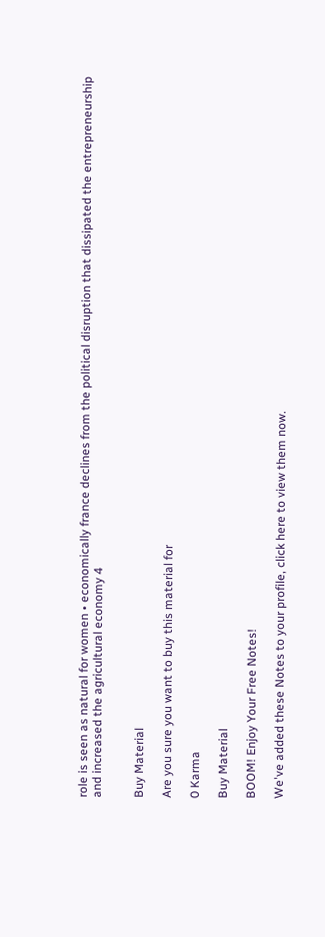role is seen as natural for women • economically france declines from the political disruption that dissipated the entrepreneurship and increased the agricultural economy 4


Buy Material

Are you sure you want to buy this material for

0 Karma

Buy Material

BOOM! Enjoy Your Free Notes!

We've added these Notes to your profile, click here to view them now.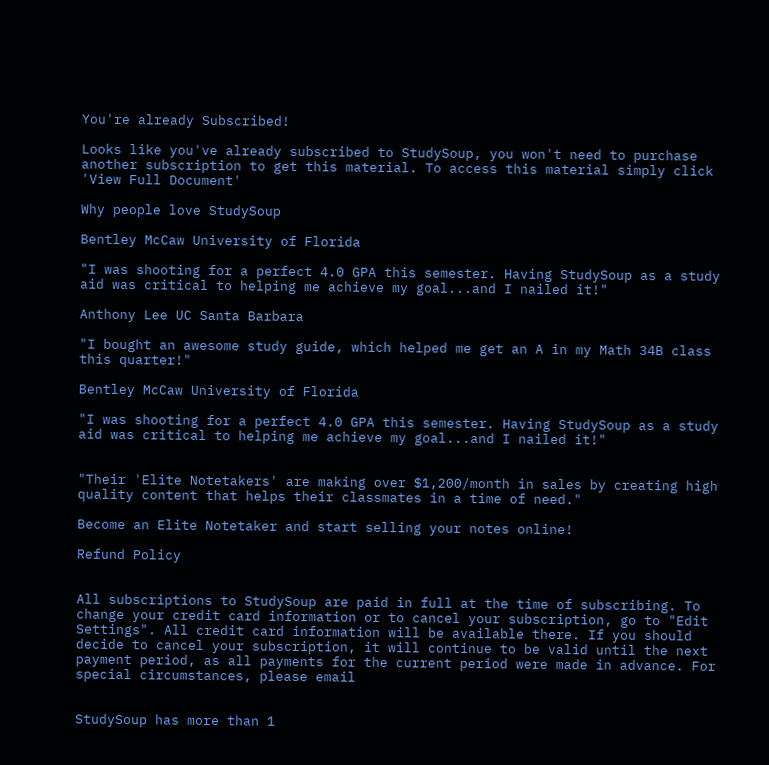You're already Subscribed!

Looks like you've already subscribed to StudySoup, you won't need to purchase another subscription to get this material. To access this material simply click 'View Full Document'

Why people love StudySoup

Bentley McCaw University of Florida

"I was shooting for a perfect 4.0 GPA this semester. Having StudySoup as a study aid was critical to helping me achieve my goal...and I nailed it!"

Anthony Lee UC Santa Barbara

"I bought an awesome study guide, which helped me get an A in my Math 34B class this quarter!"

Bentley McCaw University of Florida

"I was shooting for a perfect 4.0 GPA this semester. Having StudySoup as a study aid was critical to helping me achieve my goal...and I nailed it!"


"Their 'Elite Notetakers' are making over $1,200/month in sales by creating high quality content that helps their classmates in a time of need."

Become an Elite Notetaker and start selling your notes online!

Refund Policy


All subscriptions to StudySoup are paid in full at the time of subscribing. To change your credit card information or to cancel your subscription, go to "Edit Settings". All credit card information will be available there. If you should decide to cancel your subscription, it will continue to be valid until the next payment period, as all payments for the current period were made in advance. For special circumstances, please email


StudySoup has more than 1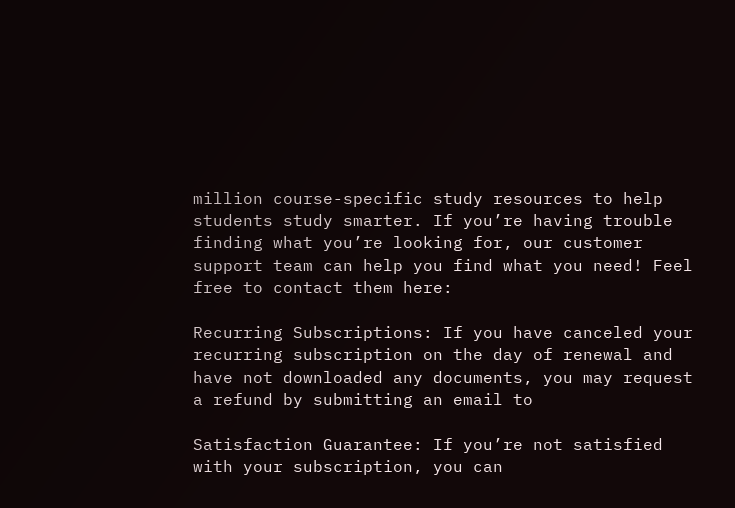million course-specific study resources to help students study smarter. If you’re having trouble finding what you’re looking for, our customer support team can help you find what you need! Feel free to contact them here:

Recurring Subscriptions: If you have canceled your recurring subscription on the day of renewal and have not downloaded any documents, you may request a refund by submitting an email to

Satisfaction Guarantee: If you’re not satisfied with your subscription, you can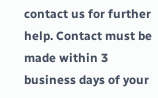contact us for further help. Contact must be made within 3 business days of your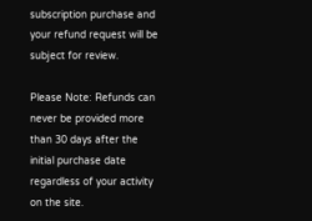subscription purchase and your refund request will be subject for review.

Please Note: Refunds can never be provided more than 30 days after the initial purchase date regardless of your activity on the site.